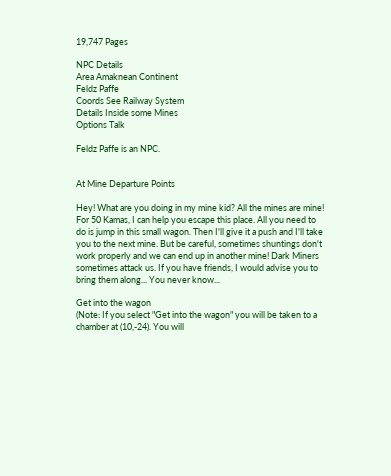19,747 Pages

NPC Details
Area Amaknean Continent
Feldz Paffe
Coords See Railway System
Details Inside some Mines
Options Talk

Feldz Paffe is an NPC.


At Mine Departure Points

Hey! What are you doing in my mine kid? All the mines are mine! For 50 Kamas, I can help you escape this place. All you need to do is jump in this small wagon. Then I'll give it a push and I'll take you to the next mine. But be careful, sometimes shuntings don't work properly and we can end up in another mine! Dark Miners sometimes attack us. If you have friends, I would advise you to bring them along... You never know...

Get into the wagon
(Note: If you select "Get into the wagon" you will be taken to a chamber at (10,-24). You will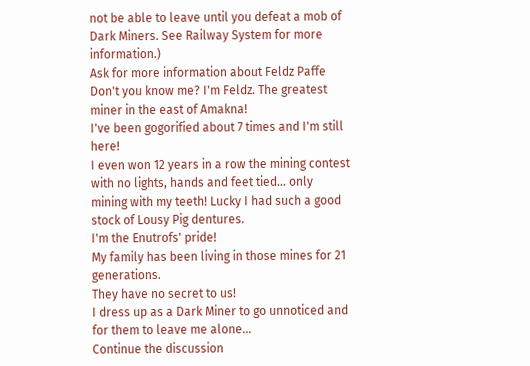not be able to leave until you defeat a mob of Dark Miners. See Railway System for more information.)
Ask for more information about Feldz Paffe
Don't you know me? I'm Feldz. The greatest miner in the east of Amakna!
I've been gogorified about 7 times and I'm still here!
I even won 12 years in a row the mining contest with no lights, hands and feet tied... only mining with my teeth! Lucky I had such a good stock of Lousy Pig dentures.
I'm the Enutrofs' pride!
My family has been living in those mines for 21 generations.
They have no secret to us!
I dress up as a Dark Miner to go unnoticed and for them to leave me alone...
Continue the discussion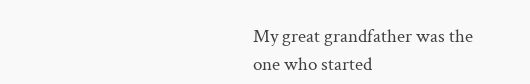My great grandfather was the one who started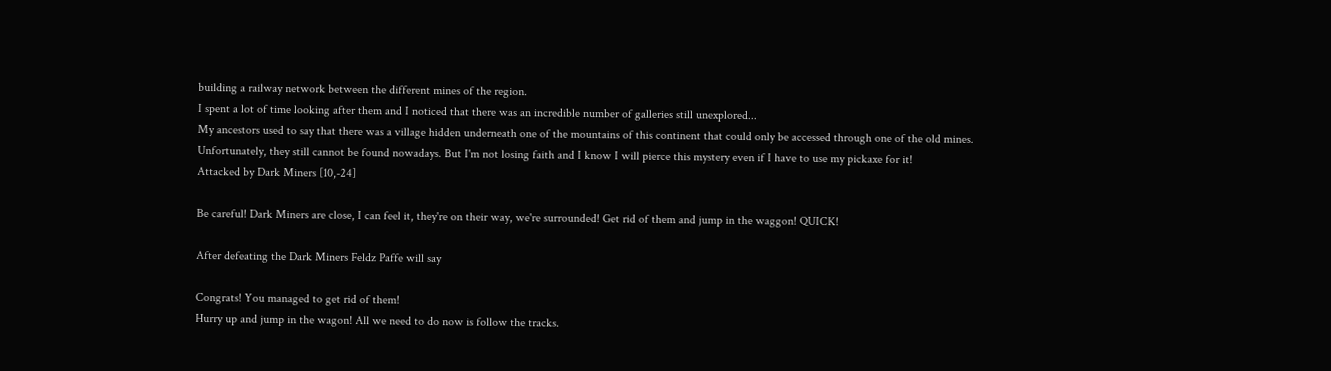building a railway network between the different mines of the region.
I spent a lot of time looking after them and I noticed that there was an incredible number of galleries still unexplored...
My ancestors used to say that there was a village hidden underneath one of the mountains of this continent that could only be accessed through one of the old mines. Unfortunately, they still cannot be found nowadays. But I'm not losing faith and I know I will pierce this mystery even if I have to use my pickaxe for it!
Attacked by Dark Miners [10,-24]

Be careful! Dark Miners are close, I can feel it, they're on their way, we're surrounded! Get rid of them and jump in the waggon! QUICK!

After defeating the Dark Miners Feldz Paffe will say

Congrats! You managed to get rid of them!
Hurry up and jump in the wagon! All we need to do now is follow the tracks.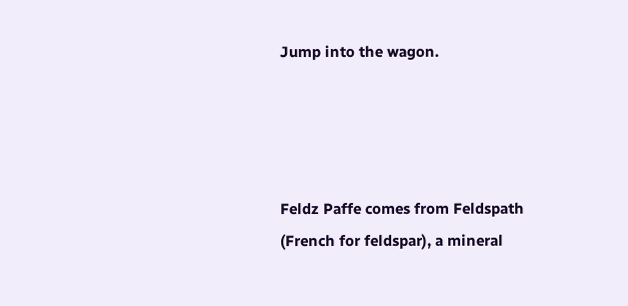Jump into the wagon.




Feldz Paffe comes from Feldspath (French for feldspar), a mineral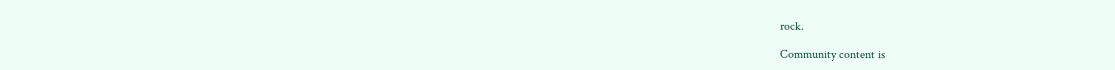rock.

Community content is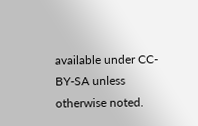available under CC-BY-SA unless otherwise noted.